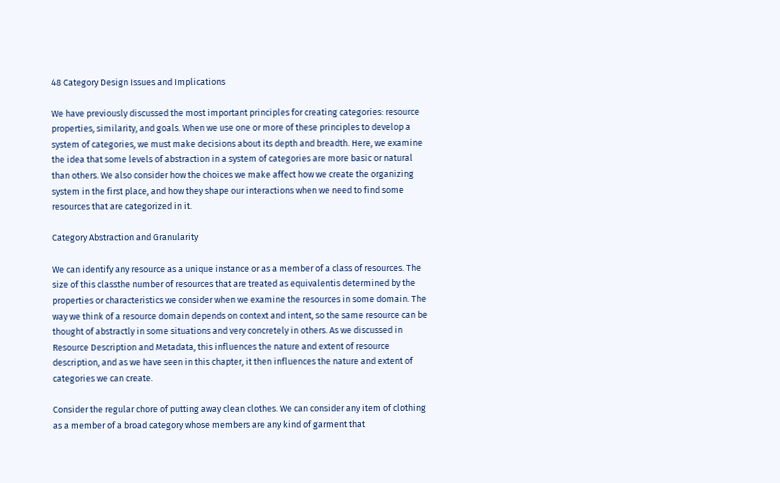48 Category Design Issues and Implications

We have previously discussed the most important principles for creating categories: resource properties, similarity, and goals. When we use one or more of these principles to develop a system of categories, we must make decisions about its depth and breadth. Here, we examine the idea that some levels of abstraction in a system of categories are more basic or natural than others. We also consider how the choices we make affect how we create the organizing system in the first place, and how they shape our interactions when we need to find some resources that are categorized in it.

Category Abstraction and Granularity

We can identify any resource as a unique instance or as a member of a class of resources. The size of this classthe number of resources that are treated as equivalentis determined by the properties or characteristics we consider when we examine the resources in some domain. The way we think of a resource domain depends on context and intent, so the same resource can be thought of abstractly in some situations and very concretely in others. As we discussed in Resource Description and Metadata, this influences the nature and extent of resource description, and as we have seen in this chapter, it then influences the nature and extent of categories we can create.

Consider the regular chore of putting away clean clothes. We can consider any item of clothing as a member of a broad category whose members are any kind of garment that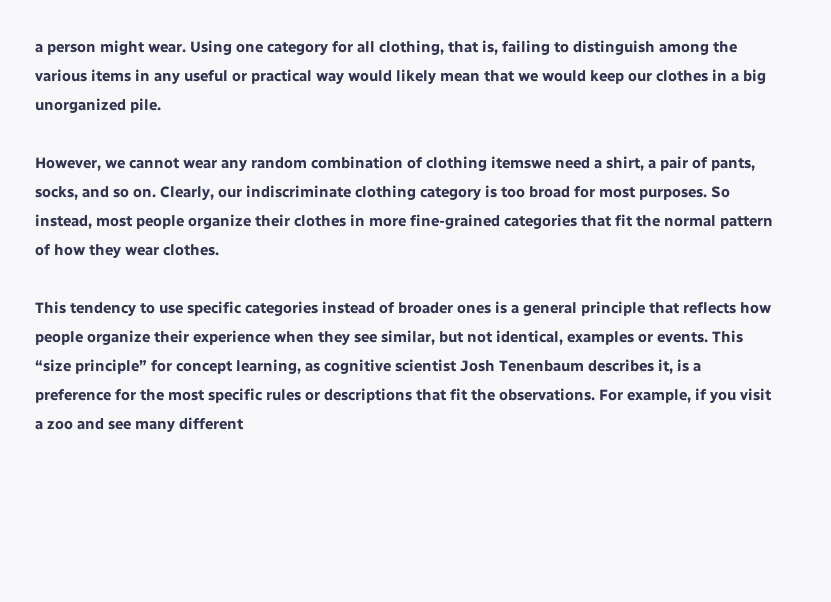a person might wear. Using one category for all clothing, that is, failing to distinguish among the various items in any useful or practical way would likely mean that we would keep our clothes in a big unorganized pile.

However, we cannot wear any random combination of clothing itemswe need a shirt, a pair of pants, socks, and so on. Clearly, our indiscriminate clothing category is too broad for most purposes. So instead, most people organize their clothes in more fine-grained categories that fit the normal pattern of how they wear clothes.

This tendency to use specific categories instead of broader ones is a general principle that reflects how people organize their experience when they see similar, but not identical, examples or events. This “size principle” for concept learning, as cognitive scientist Josh Tenenbaum describes it, is a preference for the most specific rules or descriptions that fit the observations. For example, if you visit a zoo and see many different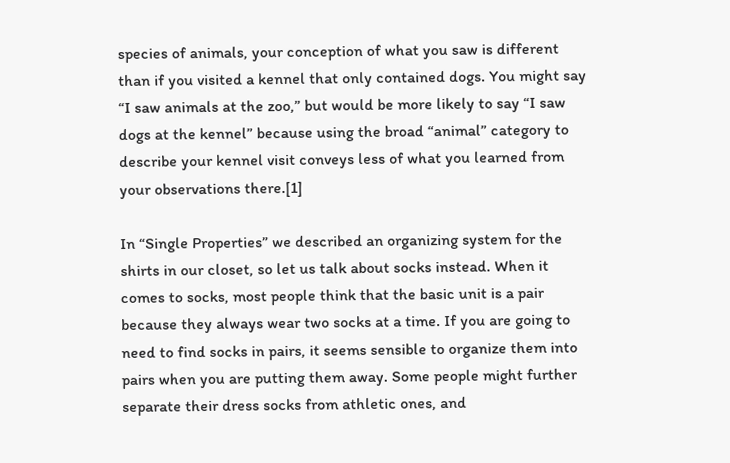species of animals, your conception of what you saw is different than if you visited a kennel that only contained dogs. You might say “I saw animals at the zoo,” but would be more likely to say “I saw dogs at the kennel” because using the broad “animal” category to describe your kennel visit conveys less of what you learned from your observations there.[1]

In “Single Properties” we described an organizing system for the shirts in our closet, so let us talk about socks instead. When it comes to socks, most people think that the basic unit is a pair because they always wear two socks at a time. If you are going to need to find socks in pairs, it seems sensible to organize them into pairs when you are putting them away. Some people might further separate their dress socks from athletic ones, and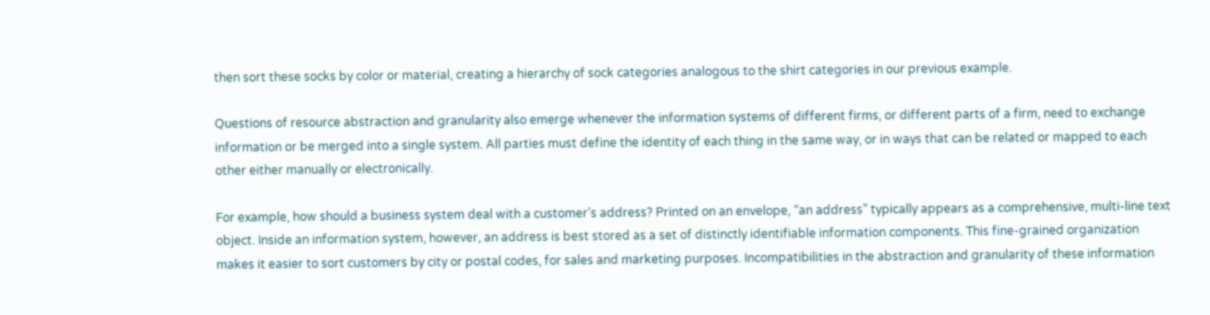then sort these socks by color or material, creating a hierarchy of sock categories analogous to the shirt categories in our previous example.

Questions of resource abstraction and granularity also emerge whenever the information systems of different firms, or different parts of a firm, need to exchange information or be merged into a single system. All parties must define the identity of each thing in the same way, or in ways that can be related or mapped to each other either manually or electronically.

For example, how should a business system deal with a customer’s address? Printed on an envelope, “an address” typically appears as a comprehensive, multi-line text object. Inside an information system, however, an address is best stored as a set of distinctly identifiable information components. This fine-grained organization makes it easier to sort customers by city or postal codes, for sales and marketing purposes. Incompatibilities in the abstraction and granularity of these information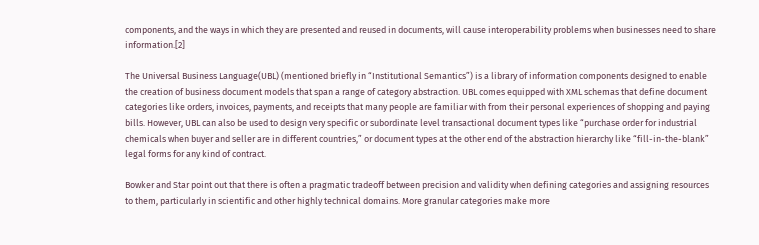components, and the ways in which they are presented and reused in documents, will cause interoperability problems when businesses need to share information.[2]

The Universal Business Language(UBL) (mentioned briefly in “Institutional Semantics”) is a library of information components designed to enable the creation of business document models that span a range of category abstraction. UBL comes equipped with XML schemas that define document categories like orders, invoices, payments, and receipts that many people are familiar with from their personal experiences of shopping and paying bills. However, UBL can also be used to design very specific or subordinate level transactional document types like “purchase order for industrial chemicals when buyer and seller are in different countries,” or document types at the other end of the abstraction hierarchy like “fill-in-the-blank” legal forms for any kind of contract.

Bowker and Star point out that there is often a pragmatic tradeoff between precision and validity when defining categories and assigning resources to them, particularly in scientific and other highly technical domains. More granular categories make more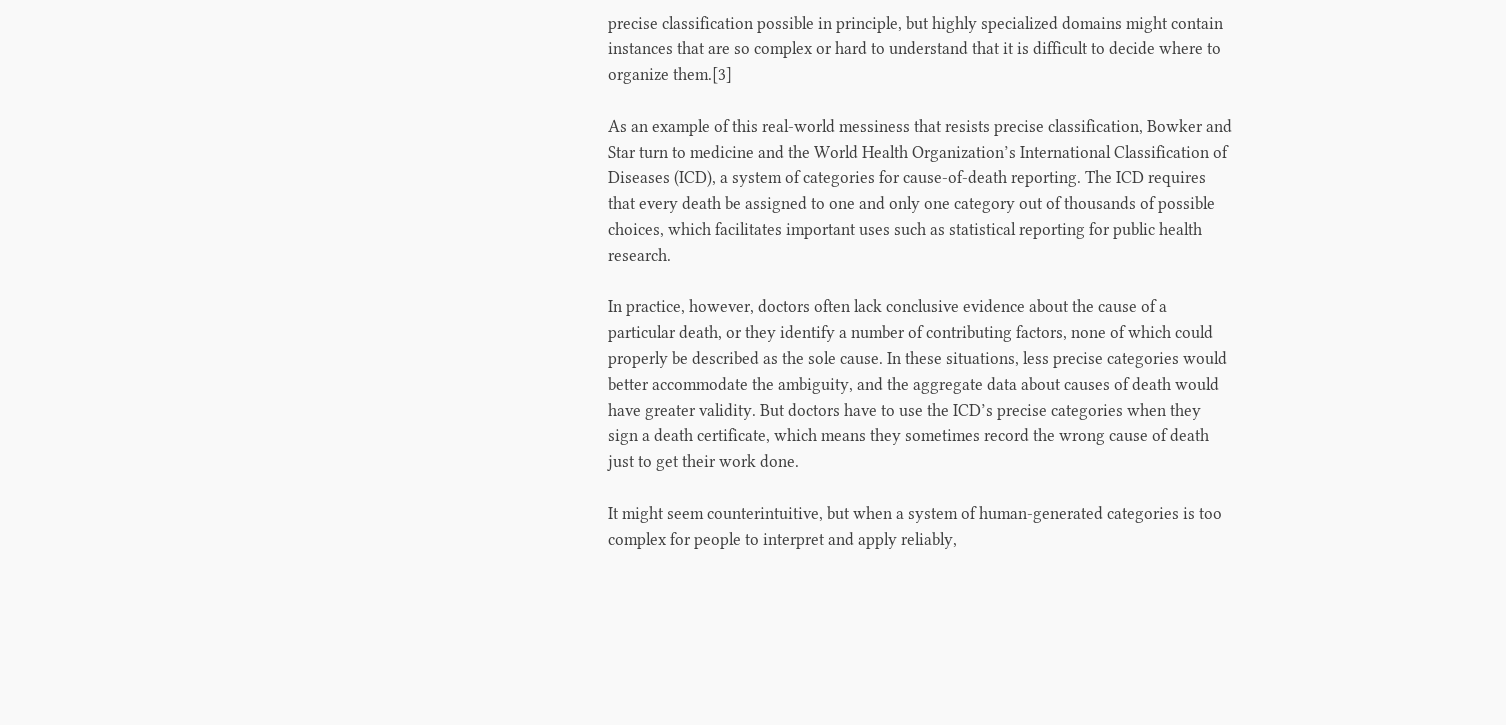precise classification possible in principle, but highly specialized domains might contain instances that are so complex or hard to understand that it is difficult to decide where to organize them.[3]

As an example of this real-world messiness that resists precise classification, Bowker and Star turn to medicine and the World Health Organization’s International Classification of Diseases (ICD), a system of categories for cause-of-death reporting. The ICD requires that every death be assigned to one and only one category out of thousands of possible choices, which facilitates important uses such as statistical reporting for public health research.

In practice, however, doctors often lack conclusive evidence about the cause of a particular death, or they identify a number of contributing factors, none of which could properly be described as the sole cause. In these situations, less precise categories would better accommodate the ambiguity, and the aggregate data about causes of death would have greater validity. But doctors have to use the ICD’s precise categories when they sign a death certificate, which means they sometimes record the wrong cause of death just to get their work done.

It might seem counterintuitive, but when a system of human-generated categories is too complex for people to interpret and apply reliably,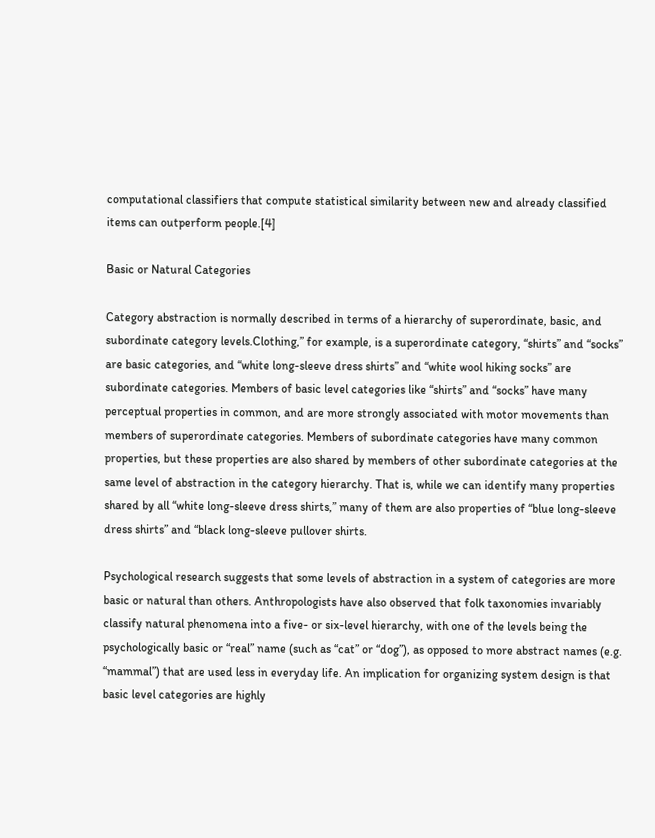computational classifiers that compute statistical similarity between new and already classified items can outperform people.[4]

Basic or Natural Categories

Category abstraction is normally described in terms of a hierarchy of superordinate, basic, and subordinate category levels.Clothing,” for example, is a superordinate category, “shirts” and “socks” are basic categories, and “white long-sleeve dress shirts” and “white wool hiking socks” are subordinate categories. Members of basic level categories like “shirts” and “socks” have many perceptual properties in common, and are more strongly associated with motor movements than members of superordinate categories. Members of subordinate categories have many common properties, but these properties are also shared by members of other subordinate categories at the same level of abstraction in the category hierarchy. That is, while we can identify many properties shared by all “white long-sleeve dress shirts,” many of them are also properties of “blue long-sleeve dress shirts” and “black long-sleeve pullover shirts.

Psychological research suggests that some levels of abstraction in a system of categories are more basic or natural than others. Anthropologists have also observed that folk taxonomies invariably classify natural phenomena into a five- or six-level hierarchy, with one of the levels being the psychologically basic or “real” name (such as “cat” or “dog”), as opposed to more abstract names (e.g. “mammal”) that are used less in everyday life. An implication for organizing system design is that basic level categories are highly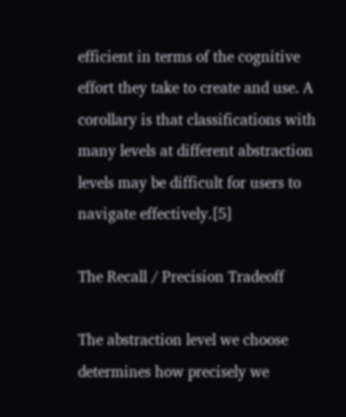efficient in terms of the cognitive effort they take to create and use. A corollary is that classifications with many levels at different abstraction levels may be difficult for users to navigate effectively.[5]

The Recall / Precision Tradeoff

The abstraction level we choose determines how precisely we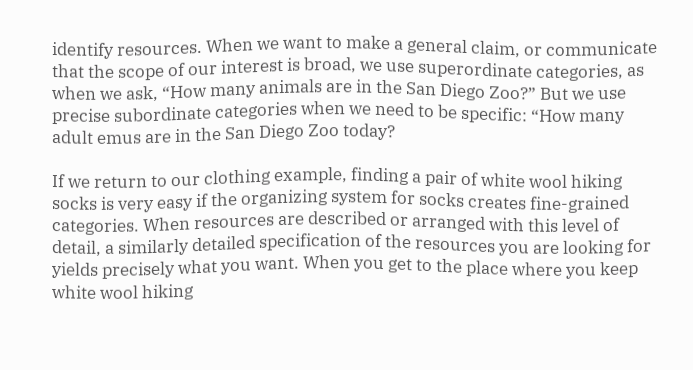identify resources. When we want to make a general claim, or communicate that the scope of our interest is broad, we use superordinate categories, as when we ask, “How many animals are in the San Diego Zoo?” But we use precise subordinate categories when we need to be specific: “How many adult emus are in the San Diego Zoo today?

If we return to our clothing example, finding a pair of white wool hiking socks is very easy if the organizing system for socks creates fine-grained categories. When resources are described or arranged with this level of detail, a similarly detailed specification of the resources you are looking for yields precisely what you want. When you get to the place where you keep white wool hiking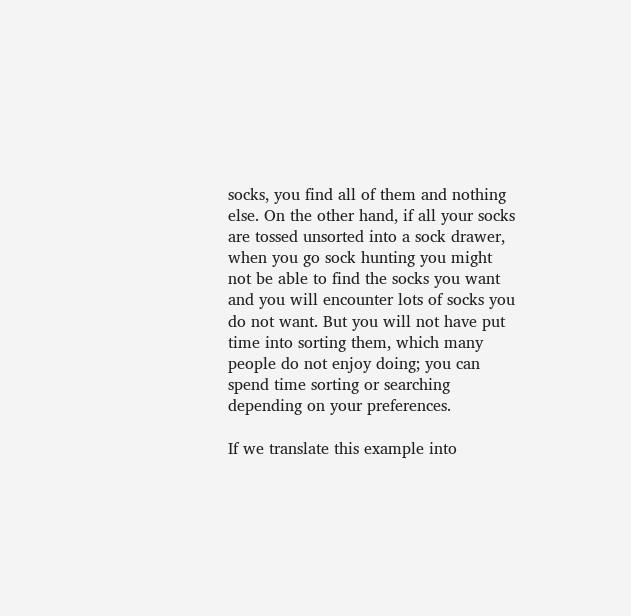socks, you find all of them and nothing else. On the other hand, if all your socks are tossed unsorted into a sock drawer, when you go sock hunting you might not be able to find the socks you want and you will encounter lots of socks you do not want. But you will not have put time into sorting them, which many people do not enjoy doing; you can spend time sorting or searching depending on your preferences.

If we translate this example into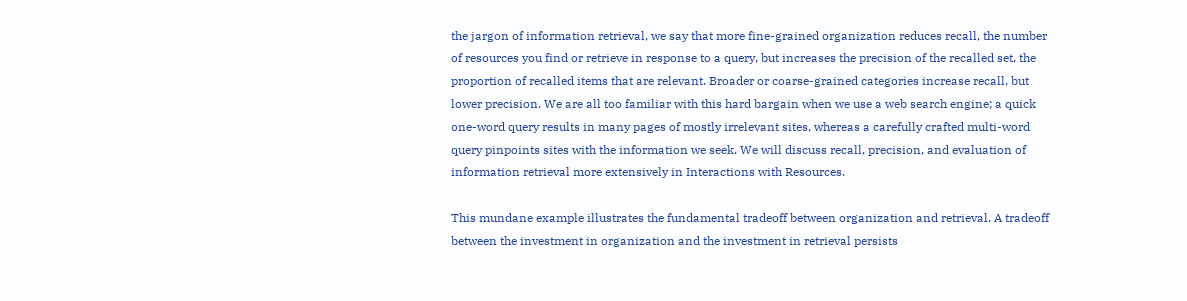the jargon of information retrieval, we say that more fine-grained organization reduces recall, the number of resources you find or retrieve in response to a query, but increases the precision of the recalled set, the proportion of recalled items that are relevant. Broader or coarse-grained categories increase recall, but lower precision. We are all too familiar with this hard bargain when we use a web search engine; a quick one-word query results in many pages of mostly irrelevant sites, whereas a carefully crafted multi-word query pinpoints sites with the information we seek. We will discuss recall, precision, and evaluation of information retrieval more extensively in Interactions with Resources.

This mundane example illustrates the fundamental tradeoff between organization and retrieval. A tradeoff between the investment in organization and the investment in retrieval persists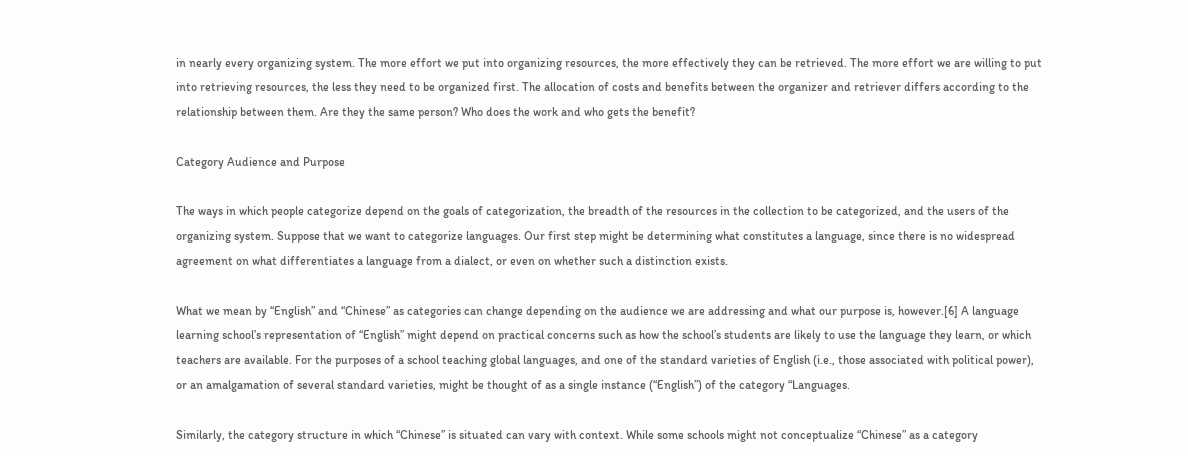in nearly every organizing system. The more effort we put into organizing resources, the more effectively they can be retrieved. The more effort we are willing to put into retrieving resources, the less they need to be organized first. The allocation of costs and benefits between the organizer and retriever differs according to the relationship between them. Are they the same person? Who does the work and who gets the benefit?

Category Audience and Purpose

The ways in which people categorize depend on the goals of categorization, the breadth of the resources in the collection to be categorized, and the users of the organizing system. Suppose that we want to categorize languages. Our first step might be determining what constitutes a language, since there is no widespread agreement on what differentiates a language from a dialect, or even on whether such a distinction exists.

What we mean by “English” and “Chinese” as categories can change depending on the audience we are addressing and what our purpose is, however.[6] A language learning school’s representation of “English” might depend on practical concerns such as how the school’s students are likely to use the language they learn, or which teachers are available. For the purposes of a school teaching global languages, and one of the standard varieties of English (i.e., those associated with political power), or an amalgamation of several standard varieties, might be thought of as a single instance (“English”) of the category “Languages.

Similarly, the category structure in which “Chinese” is situated can vary with context. While some schools might not conceptualize “Chinese” as a category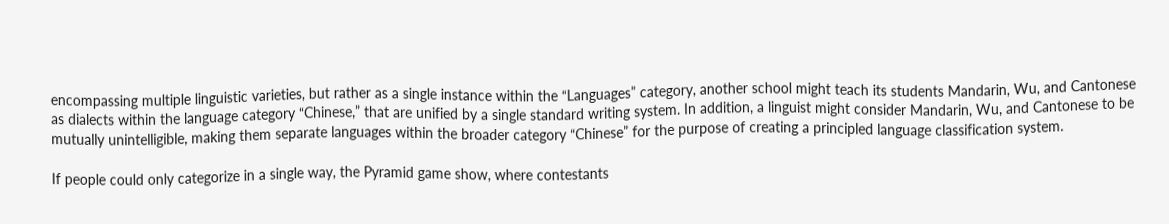encompassing multiple linguistic varieties, but rather as a single instance within the “Languages” category, another school might teach its students Mandarin, Wu, and Cantonese as dialects within the language category “Chinese,” that are unified by a single standard writing system. In addition, a linguist might consider Mandarin, Wu, and Cantonese to be mutually unintelligible, making them separate languages within the broader category “Chinese” for the purpose of creating a principled language classification system.

If people could only categorize in a single way, the Pyramid game show, where contestants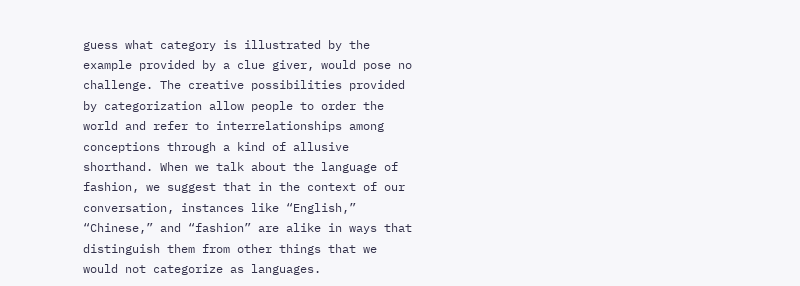guess what category is illustrated by the example provided by a clue giver, would pose no challenge. The creative possibilities provided by categorization allow people to order the world and refer to interrelationships among conceptions through a kind of allusive shorthand. When we talk about the language of fashion, we suggest that in the context of our conversation, instances like “English,” “Chinese,” and “fashion” are alike in ways that distinguish them from other things that we would not categorize as languages.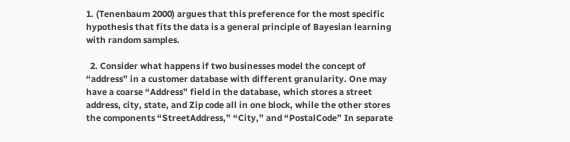1. (Tenenbaum 2000) argues that this preference for the most specific hypothesis that fits the data is a general principle of Bayesian learning with random samples.

  2. Consider what happens if two businesses model the concept of “address” in a customer database with different granularity. One may have a coarse “Address” field in the database, which stores a street address, city, state, and Zip code all in one block, while the other stores the components “StreetAddress,” “City,” and “PostalCode” In separate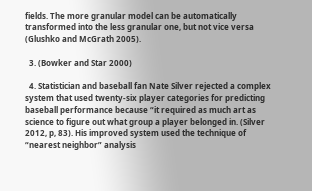fields. The more granular model can be automatically transformed into the less granular one, but not vice versa (Glushko and McGrath 2005).

  3. (Bowker and Star 2000)

  4. Statistician and baseball fan Nate Silver rejected a complex system that used twenty-six player categories for predicting baseball performance because “it required as much art as science to figure out what group a player belonged in. (Silver 2012, p, 83). His improved system used the technique of “nearest neighbor” analysis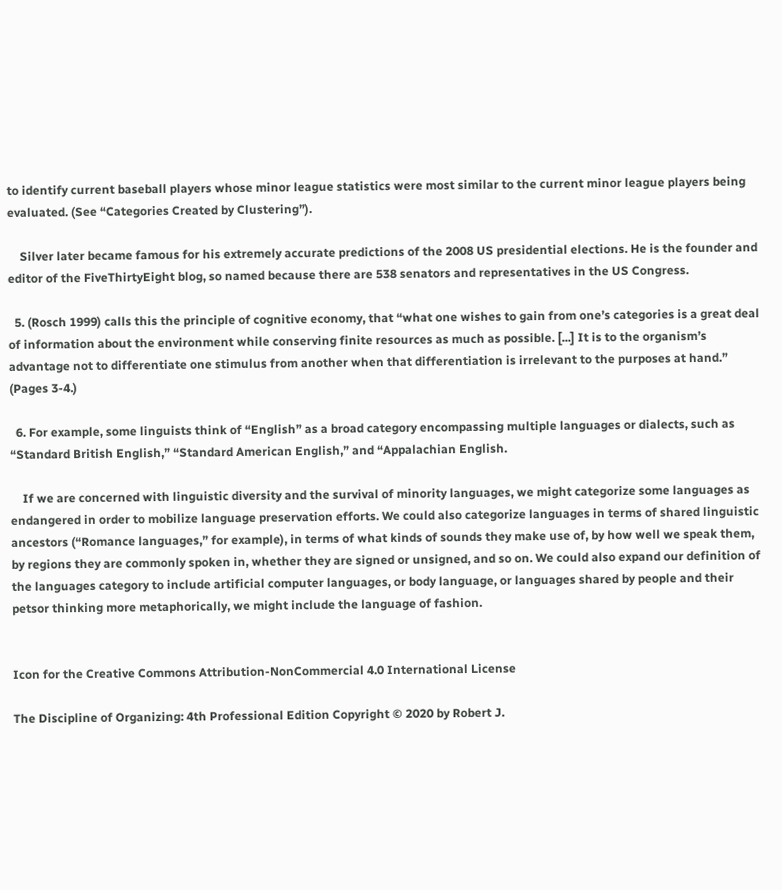to identify current baseball players whose minor league statistics were most similar to the current minor league players being evaluated. (See “Categories Created by Clustering”).

    Silver later became famous for his extremely accurate predictions of the 2008 US presidential elections. He is the founder and editor of the FiveThirtyEight blog, so named because there are 538 senators and representatives in the US Congress.

  5. (Rosch 1999) calls this the principle of cognitive economy, that “what one wishes to gain from one’s categories is a great deal of information about the environment while conserving finite resources as much as possible. [...] It is to the organism’s advantage not to differentiate one stimulus from another when that differentiation is irrelevant to the purposes at hand.” (Pages 3-4.)

  6. For example, some linguists think of “English” as a broad category encompassing multiple languages or dialects, such as “Standard British English,” “Standard American English,” and “Appalachian English.

    If we are concerned with linguistic diversity and the survival of minority languages, we might categorize some languages as endangered in order to mobilize language preservation efforts. We could also categorize languages in terms of shared linguistic ancestors (“Romance languages,” for example), in terms of what kinds of sounds they make use of, by how well we speak them, by regions they are commonly spoken in, whether they are signed or unsigned, and so on. We could also expand our definition of the languages category to include artificial computer languages, or body language, or languages shared by people and their petsor thinking more metaphorically, we might include the language of fashion.


Icon for the Creative Commons Attribution-NonCommercial 4.0 International License

The Discipline of Organizing: 4th Professional Edition Copyright © 2020 by Robert J.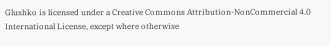Glushko is licensed under a Creative Commons Attribution-NonCommercial 4.0 International License, except where otherwise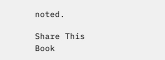noted.

Share This Book